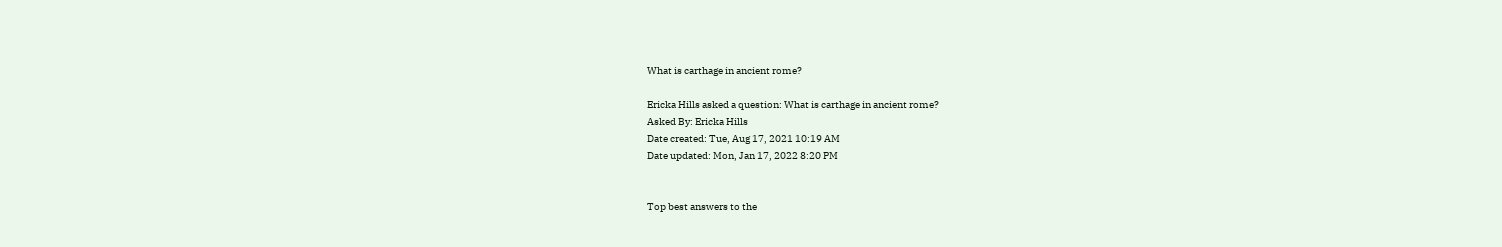What is carthage in ancient rome?

Ericka Hills asked a question: What is carthage in ancient rome?
Asked By: Ericka Hills
Date created: Tue, Aug 17, 2021 10:19 AM
Date updated: Mon, Jan 17, 2022 8:20 PM


Top best answers to the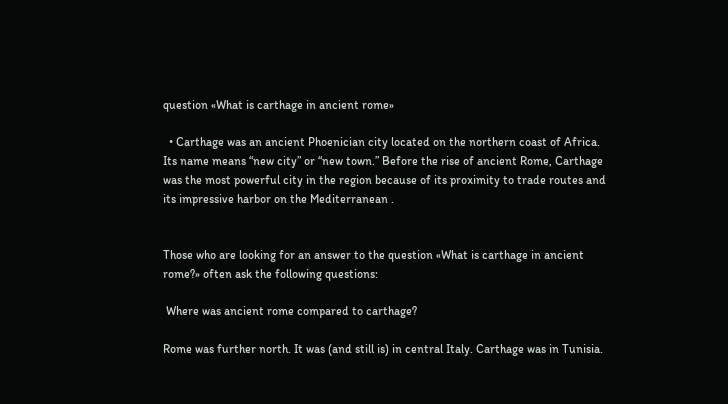question «What is carthage in ancient rome»

  • Carthage was an ancient Phoenician city located on the northern coast of Africa. Its name means “new city” or “new town.” Before the rise of ancient Rome, Carthage was the most powerful city in the region because of its proximity to trade routes and its impressive harbor on the Mediterranean .


Those who are looking for an answer to the question «What is carthage in ancient rome?» often ask the following questions:

 Where was ancient rome compared to carthage?

Rome was further north. It was (and still is) in central Italy. Carthage was in Tunisia.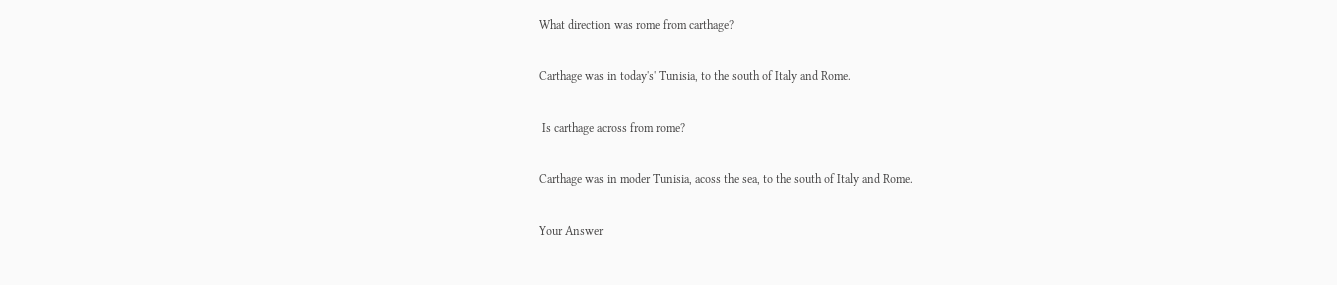What direction was rome from carthage?

Carthage was in today's' Tunisia, to the south of Italy and Rome.

 Is carthage across from rome?

Carthage was in moder Tunisia, acoss the sea, to the south of Italy and Rome.

Your Answer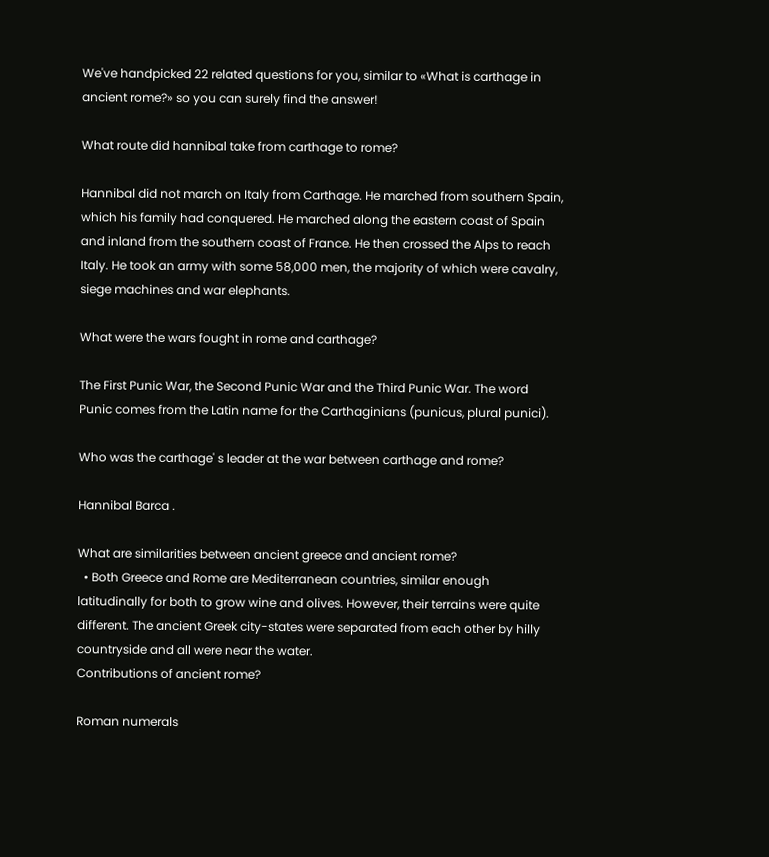We've handpicked 22 related questions for you, similar to «What is carthage in ancient rome?» so you can surely find the answer!

What route did hannibal take from carthage to rome?

Hannibal did not march on Italy from Carthage. He marched from southern Spain, which his family had conquered. He marched along the eastern coast of Spain and inland from the southern coast of France. He then crossed the Alps to reach Italy. He took an army with some 58,000 men, the majority of which were cavalry, siege machines and war elephants.

What were the wars fought in rome and carthage?

The First Punic War, the Second Punic War and the Third Punic War. The word Punic comes from the Latin name for the Carthaginians (punicus, plural punici).

Who was the carthage' s leader at the war between carthage and rome?

Hannibal Barca .

What are similarities between ancient greece and ancient rome?
  • Both Greece and Rome are Mediterranean countries, similar enough latitudinally for both to grow wine and olives. However, their terrains were quite different. The ancient Greek city-states were separated from each other by hilly countryside and all were near the water.
Contributions of ancient rome?

Roman numerals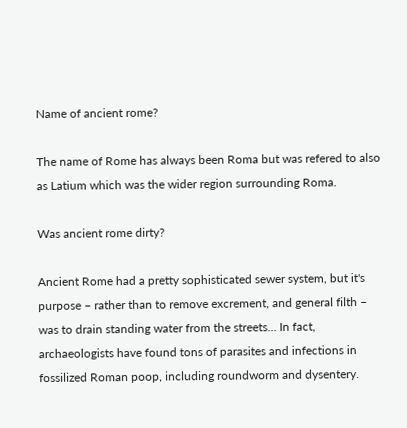Name of ancient rome?

The name of Rome has always been Roma but was refered to also as Latium which was the wider region surrounding Roma.

Was ancient rome dirty?

Ancient Rome had a pretty sophisticated sewer system, but it's purpose – rather than to remove excrement, and general filth – was to drain standing water from the streets… In fact, archaeologists have found tons of parasites and infections in fossilized Roman poop, including roundworm and dysentery.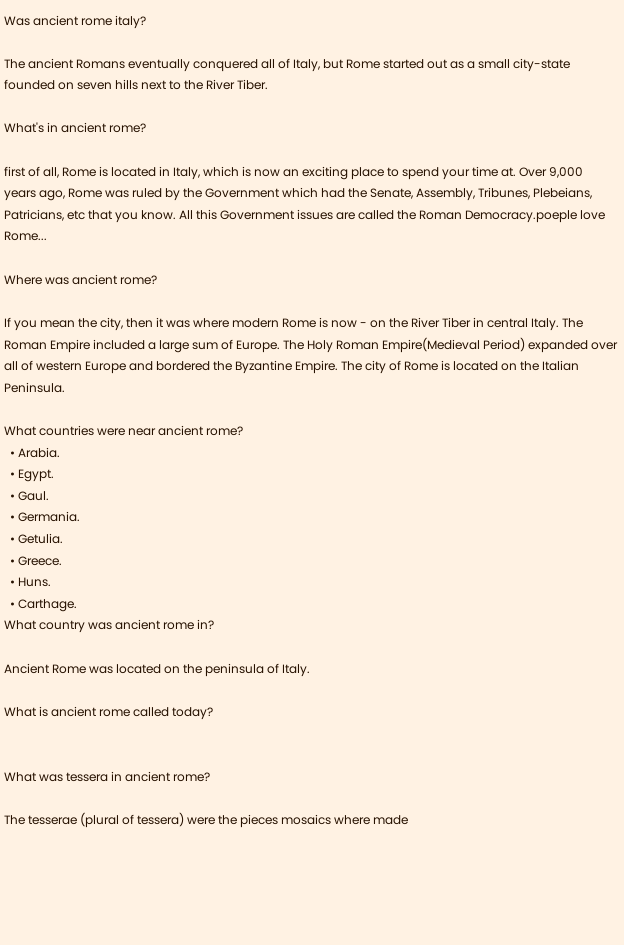Was ancient rome italy?

The ancient Romans eventually conquered all of Italy, but Rome started out as a small city-state founded on seven hills next to the River Tiber.

What's in ancient rome?

first of all, Rome is located in Italy, which is now an exciting place to spend your time at. Over 9,000 years ago, Rome was ruled by the Government which had the Senate, Assembly, Tribunes, Plebeians, Patricians, etc that you know. All this Government issues are called the Roman Democracy.poeple love Rome...

Where was ancient rome?

If you mean the city, then it was where modern Rome is now - on the River Tiber in central Italy. The Roman Empire included a large sum of Europe. The Holy Roman Empire(Medieval Period) expanded over all of western Europe and bordered the Byzantine Empire. The city of Rome is located on the Italian Peninsula.

What countries were near ancient rome?
  • Arabia.
  • Egypt.
  • Gaul.
  • Germania.
  • Getulia.
  • Greece.
  • Huns.
  • Carthage.
What country was ancient rome in?

Ancient Rome was located on the peninsula of Italy.

What is ancient rome called today?


What was tessera in ancient rome?

The tesserae (plural of tessera) were the pieces mosaics where made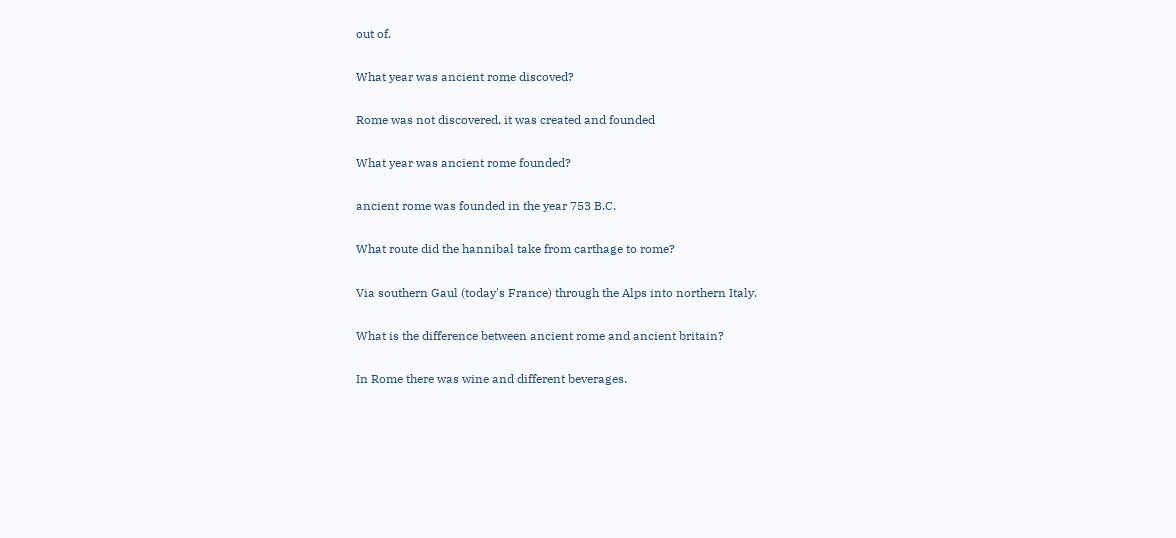out of.

What year was ancient rome discoved?

Rome was not discovered, it was created and founded

What year was ancient rome founded?

ancient rome was founded in the year 753 B.C.

What route did the hannibal take from carthage to rome?

Via southern Gaul (today's France) through the Alps into northern Italy.

What is the difference between ancient rome and ancient britain?

In Rome there was wine and different beverages.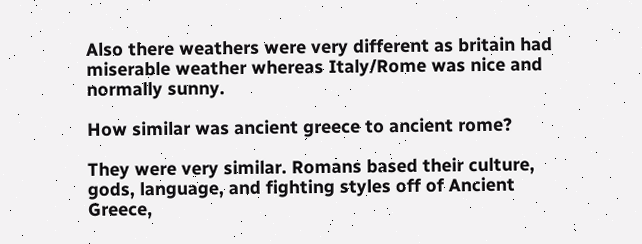Also there weathers were very different as britain had miserable weather whereas Italy/Rome was nice and normally sunny.

How similar was ancient greece to ancient rome?

They were very similar. Romans based their culture, gods, language, and fighting styles off of Ancient Greece,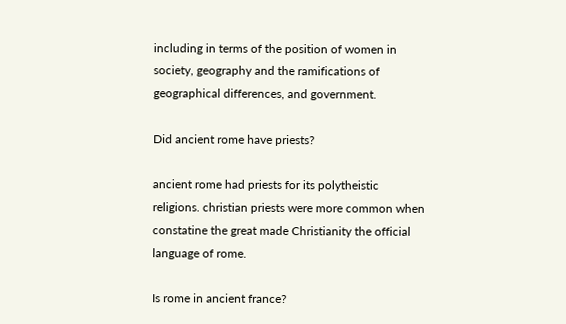including in terms of the position of women in society, geography and the ramifications of geographical differences, and government.

Did ancient rome have priests?

ancient rome had priests for its polytheistic religions. christian priests were more common when constatine the great made Christianity the official language of rome.

Is rome in ancient france?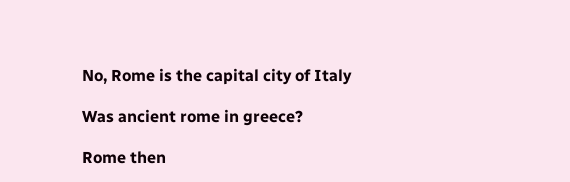No, Rome is the capital city of Italy

Was ancient rome in greece?

Rome then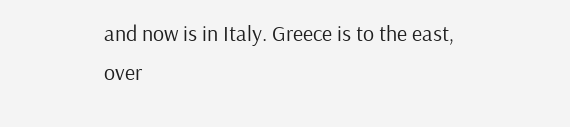and now is in Italy. Greece is to the east, over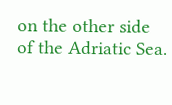on the other side of the Adriatic Sea.